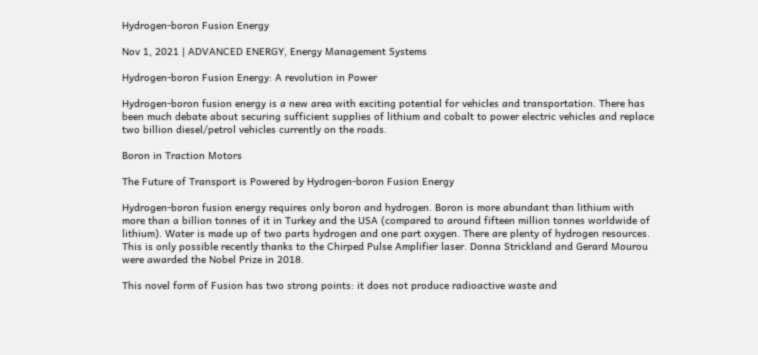Hydrogen-boron Fusion Energy

Nov 1, 2021 | ADVANCED ENERGY, Energy Management Systems

Hydrogen-boron Fusion Energy: A revolution in Power

Hydrogen-boron fusion energy is a new area with exciting potential for vehicles and transportation. There has been much debate about securing sufficient supplies of lithium and cobalt to power electric vehicles and replace two billion diesel/petrol vehicles currently on the roads.

Boron in Traction Motors

The Future of Transport is Powered by Hydrogen-boron Fusion Energy

Hydrogen-boron fusion energy requires only boron and hydrogen. Boron is more abundant than lithium with more than a billion tonnes of it in Turkey and the USA (compared to around fifteen million tonnes worldwide of lithium). Water is made up of two parts hydrogen and one part oxygen. There are plenty of hydrogen resources. This is only possible recently thanks to the Chirped Pulse Amplifier laser. Donna Strickland and Gerard Mourou were awarded the Nobel Prize in 2018.

This novel form of Fusion has two strong points: it does not produce radioactive waste and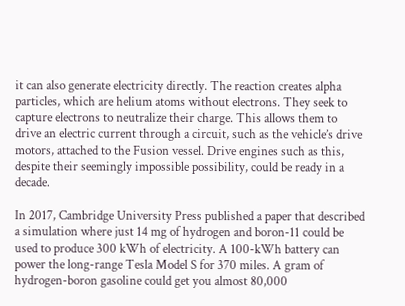it can also generate electricity directly. The reaction creates alpha particles, which are helium atoms without electrons. They seek to capture electrons to neutralize their charge. This allows them to drive an electric current through a circuit, such as the vehicle’s drive motors, attached to the Fusion vessel. Drive engines such as this, despite their seemingly impossible possibility, could be ready in a decade.

In 2017, Cambridge University Press published a paper that described a simulation where just 14 mg of hydrogen and boron-11 could be used to produce 300 kWh of electricity. A 100-kWh battery can power the long-range Tesla Model S for 370 miles. A gram of hydrogen-boron gasoline could get you almost 80,000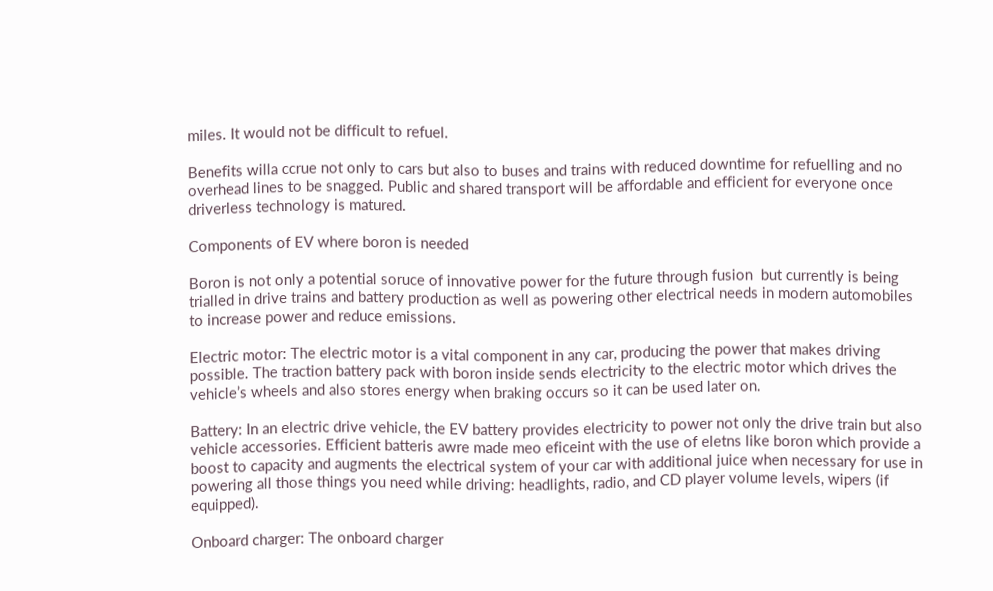miles. It would not be difficult to refuel.

Benefits willa ccrue not only to cars but also to buses and trains with reduced downtime for refuelling and no overhead lines to be snagged. Public and shared transport will be affordable and efficient for everyone once driverless technology is matured.

Components of EV where boron is needed

Boron is not only a potential soruce of innovative power for the future through fusion  but currently is being trialled in drive trains and battery production as well as powering other electrical needs in modern automobiles to increase power and reduce emissions.

Electric motor: The electric motor is a vital component in any car, producing the power that makes driving possible. The traction battery pack with boron inside sends electricity to the electric motor which drives the vehicle’s wheels and also stores energy when braking occurs so it can be used later on.

Battery: In an electric drive vehicle, the EV battery provides electricity to power not only the drive train but also vehicle accessories. Efficient batteris awre made meo eficeint with the use of eletns like boron which provide a boost to capacity and augments the electrical system of your car with additional juice when necessary for use in powering all those things you need while driving: headlights, radio, and CD player volume levels, wipers (if equipped).

Onboard charger: The onboard charger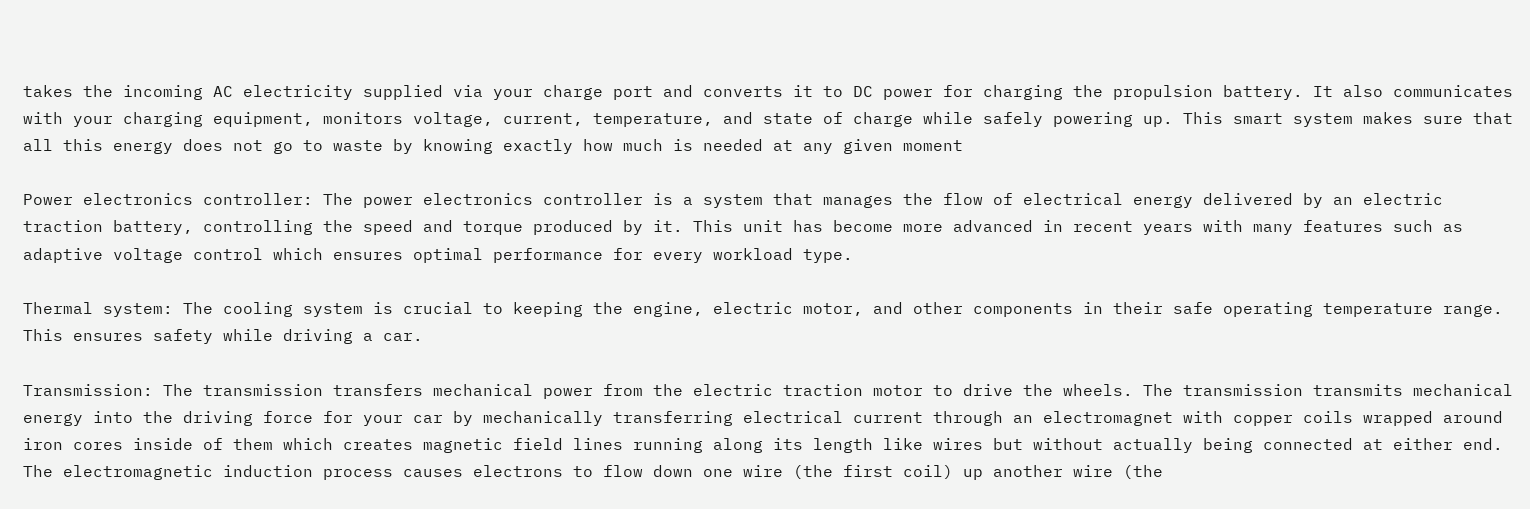takes the incoming AC electricity supplied via your charge port and converts it to DC power for charging the propulsion battery. It also communicates with your charging equipment, monitors voltage, current, temperature, and state of charge while safely powering up. This smart system makes sure that all this energy does not go to waste by knowing exactly how much is needed at any given moment

Power electronics controller: The power electronics controller is a system that manages the flow of electrical energy delivered by an electric traction battery, controlling the speed and torque produced by it. This unit has become more advanced in recent years with many features such as adaptive voltage control which ensures optimal performance for every workload type.

Thermal system: The cooling system is crucial to keeping the engine, electric motor, and other components in their safe operating temperature range. This ensures safety while driving a car.

Transmission: The transmission transfers mechanical power from the electric traction motor to drive the wheels. The transmission transmits mechanical energy into the driving force for your car by mechanically transferring electrical current through an electromagnet with copper coils wrapped around iron cores inside of them which creates magnetic field lines running along its length like wires but without actually being connected at either end. The electromagnetic induction process causes electrons to flow down one wire (the first coil) up another wire (the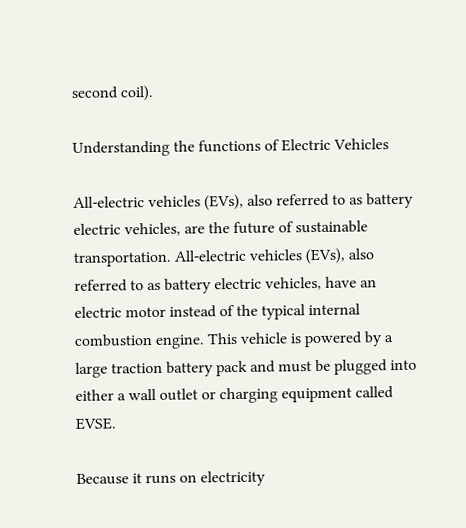second coil).

Understanding the functions of Electric Vehicles

All-electric vehicles (EVs), also referred to as battery electric vehicles, are the future of sustainable transportation. All-electric vehicles (EVs), also referred to as battery electric vehicles, have an electric motor instead of the typical internal combustion engine. This vehicle is powered by a large traction battery pack and must be plugged into either a wall outlet or charging equipment called EVSE.

Because it runs on electricity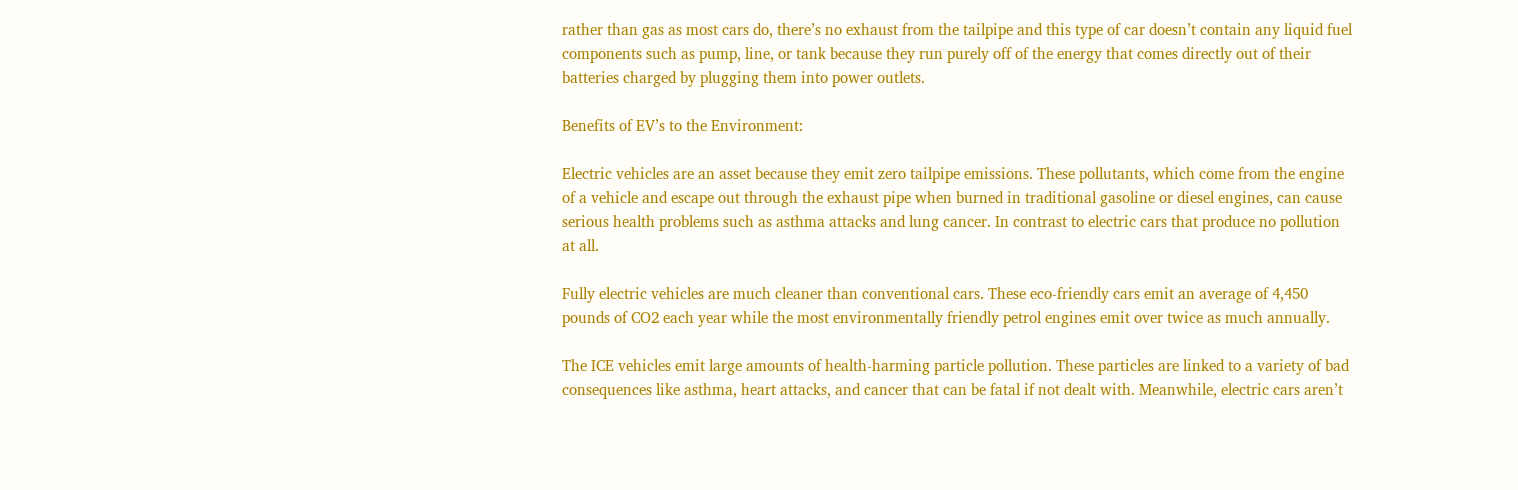rather than gas as most cars do, there’s no exhaust from the tailpipe and this type of car doesn’t contain any liquid fuel components such as pump, line, or tank because they run purely off of the energy that comes directly out of their batteries charged by plugging them into power outlets.

Benefits of EV’s to the Environment:

Electric vehicles are an asset because they emit zero tailpipe emissions. These pollutants, which come from the engine of a vehicle and escape out through the exhaust pipe when burned in traditional gasoline or diesel engines, can cause serious health problems such as asthma attacks and lung cancer. In contrast to electric cars that produce no pollution at all.

Fully electric vehicles are much cleaner than conventional cars. These eco-friendly cars emit an average of 4,450 pounds of CO2 each year while the most environmentally friendly petrol engines emit over twice as much annually.

The ICE vehicles emit large amounts of health-harming particle pollution. These particles are linked to a variety of bad consequences like asthma, heart attacks, and cancer that can be fatal if not dealt with. Meanwhile, electric cars aren’t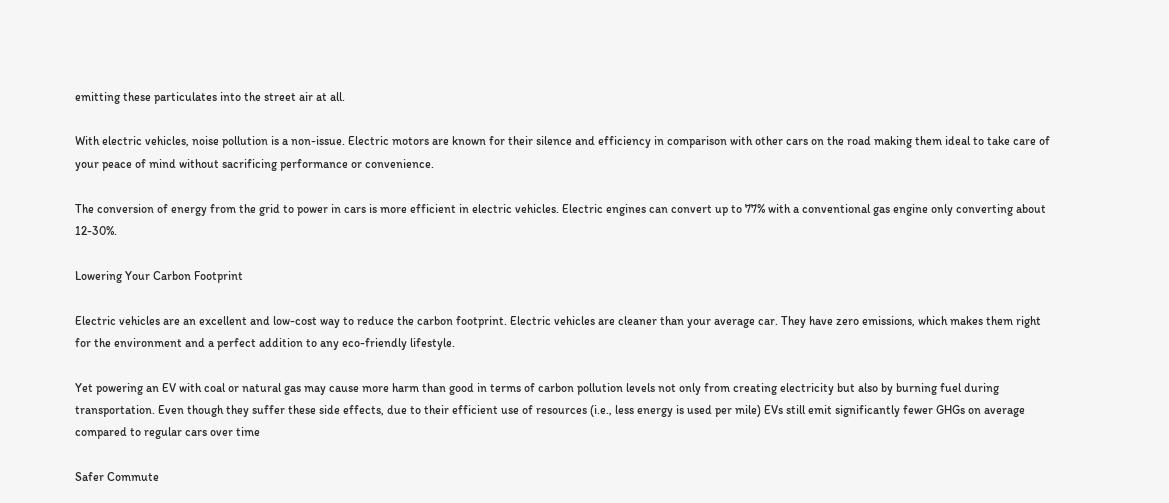emitting these particulates into the street air at all.

With electric vehicles, noise pollution is a non-issue. Electric motors are known for their silence and efficiency in comparison with other cars on the road making them ideal to take care of your peace of mind without sacrificing performance or convenience.

The conversion of energy from the grid to power in cars is more efficient in electric vehicles. Electric engines can convert up to 77% with a conventional gas engine only converting about 12-30%.

Lowering Your Carbon Footprint

Electric vehicles are an excellent and low-cost way to reduce the carbon footprint. Electric vehicles are cleaner than your average car. They have zero emissions, which makes them right for the environment and a perfect addition to any eco-friendly lifestyle.

Yet powering an EV with coal or natural gas may cause more harm than good in terms of carbon pollution levels not only from creating electricity but also by burning fuel during transportation. Even though they suffer these side effects, due to their efficient use of resources (i.e., less energy is used per mile) EVs still emit significantly fewer GHGs on average compared to regular cars over time

Safer Commute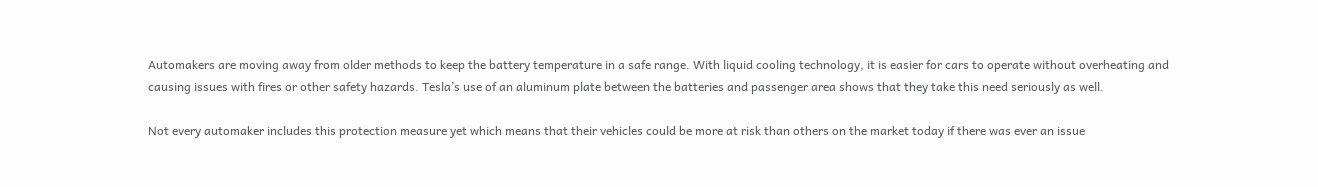Automakers are moving away from older methods to keep the battery temperature in a safe range. With liquid cooling technology, it is easier for cars to operate without overheating and causing issues with fires or other safety hazards. Tesla’s use of an aluminum plate between the batteries and passenger area shows that they take this need seriously as well.

Not every automaker includes this protection measure yet which means that their vehicles could be more at risk than others on the market today if there was ever an issue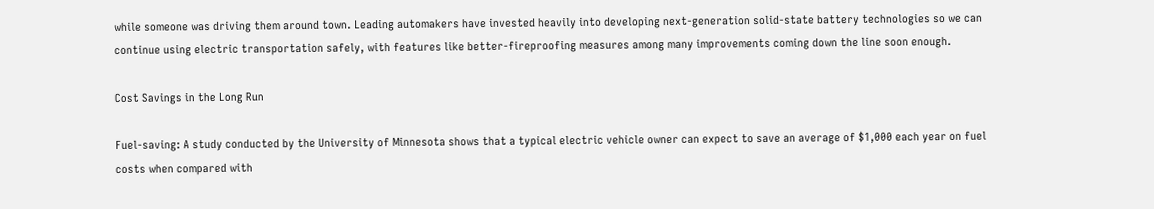while someone was driving them around town. Leading automakers have invested heavily into developing next-generation solid-state battery technologies so we can continue using electric transportation safely, with features like better-fireproofing measures among many improvements coming down the line soon enough.

Cost Savings in the Long Run

Fuel-saving: A study conducted by the University of Minnesota shows that a typical electric vehicle owner can expect to save an average of $1,000 each year on fuel costs when compared with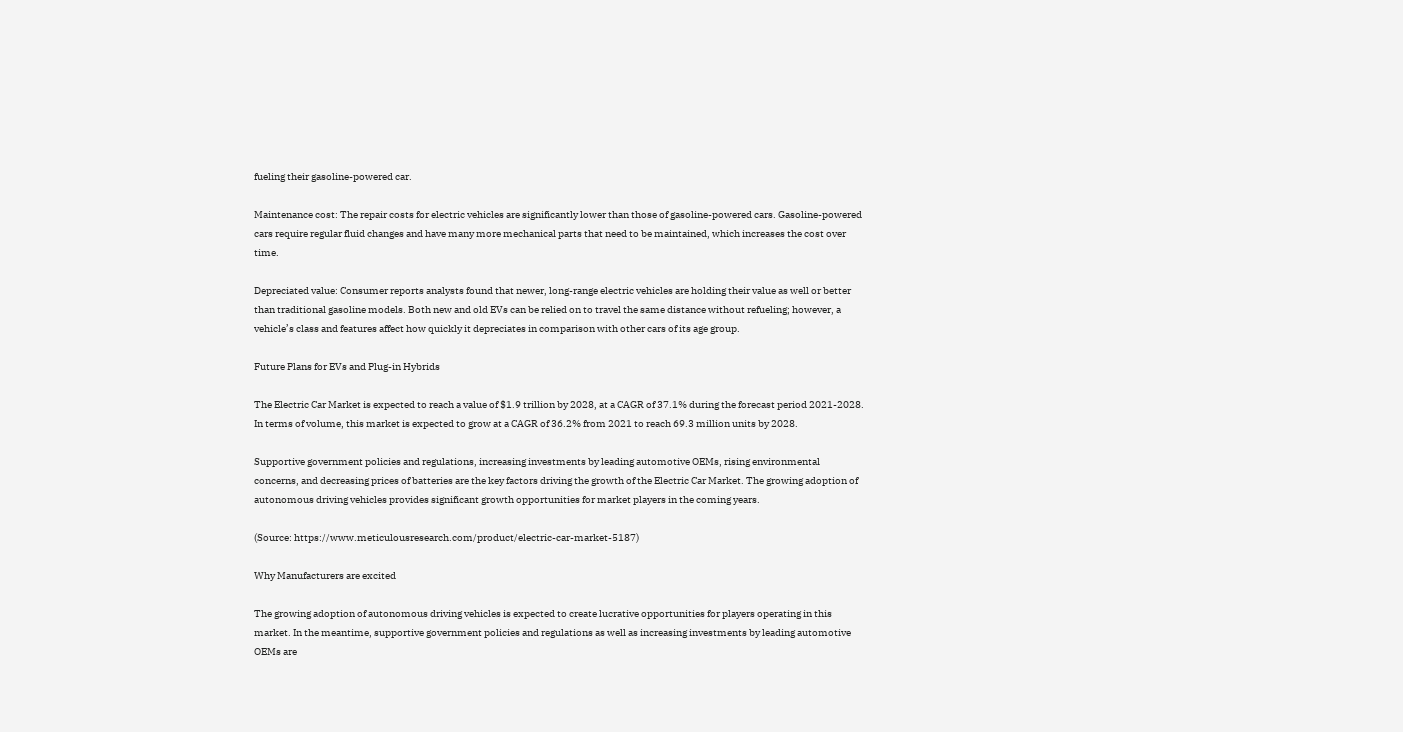fueling their gasoline-powered car.

Maintenance cost: The repair costs for electric vehicles are significantly lower than those of gasoline-powered cars. Gasoline-powered cars require regular fluid changes and have many more mechanical parts that need to be maintained, which increases the cost over time.

Depreciated value: Consumer reports analysts found that newer, long-range electric vehicles are holding their value as well or better than traditional gasoline models. Both new and old EVs can be relied on to travel the same distance without refueling; however, a vehicle’s class and features affect how quickly it depreciates in comparison with other cars of its age group.

Future Plans for EVs and Plug-in Hybrids

The Electric Car Market is expected to reach a value of $1.9 trillion by 2028, at a CAGR of 37.1% during the forecast period 2021-2028. In terms of volume, this market is expected to grow at a CAGR of 36.2% from 2021 to reach 69.3 million units by 2028.

Supportive government policies and regulations, increasing investments by leading automotive OEMs, rising environmental concerns, and decreasing prices of batteries are the key factors driving the growth of the Electric Car Market. The growing adoption of autonomous driving vehicles provides significant growth opportunities for market players in the coming years.

(Source: https://www.meticulousresearch.com/product/electric-car-market-5187)

Why Manufacturers are excited

The growing adoption of autonomous driving vehicles is expected to create lucrative opportunities for players operating in this market. In the meantime, supportive government policies and regulations as well as increasing investments by leading automotive OEMs are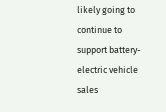likely going to continue to support battery-electric vehicle sales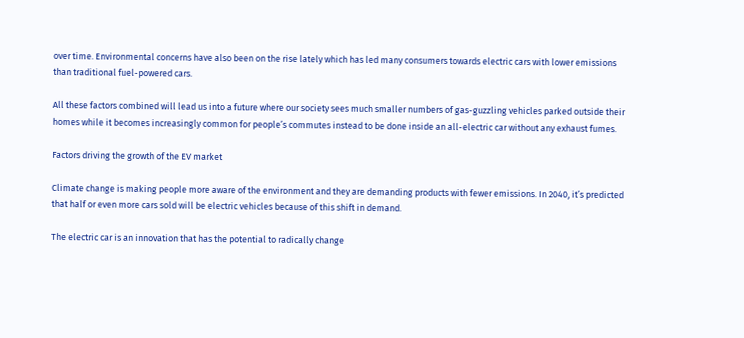over time. Environmental concerns have also been on the rise lately which has led many consumers towards electric cars with lower emissions than traditional fuel-powered cars.

All these factors combined will lead us into a future where our society sees much smaller numbers of gas-guzzling vehicles parked outside their homes while it becomes increasingly common for people’s commutes instead to be done inside an all-electric car without any exhaust fumes.

Factors driving the growth of the EV market

Climate change is making people more aware of the environment and they are demanding products with fewer emissions. In 2040, it’s predicted that half or even more cars sold will be electric vehicles because of this shift in demand.

The electric car is an innovation that has the potential to radically change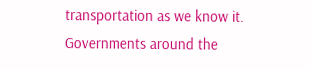transportation as we know it. Governments around the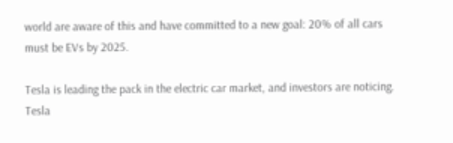world are aware of this and have committed to a new goal: 20% of all cars must be EVs by 2025.

Tesla is leading the pack in the electric car market, and investors are noticing. Tesla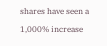shares have seen a 1,000% increase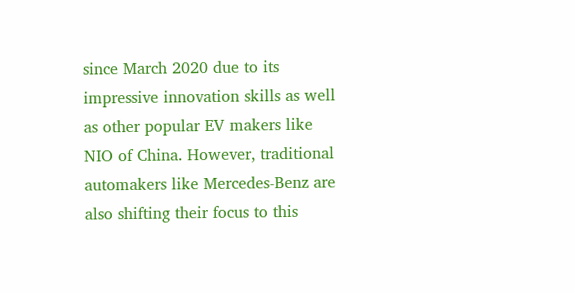since March 2020 due to its impressive innovation skills as well as other popular EV makers like NIO of China. However, traditional automakers like Mercedes-Benz are also shifting their focus to this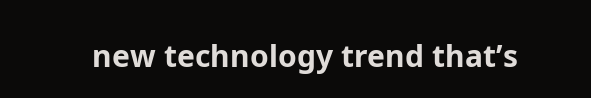new technology trend that’s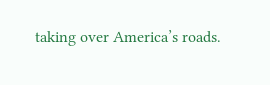taking over America’s roads.